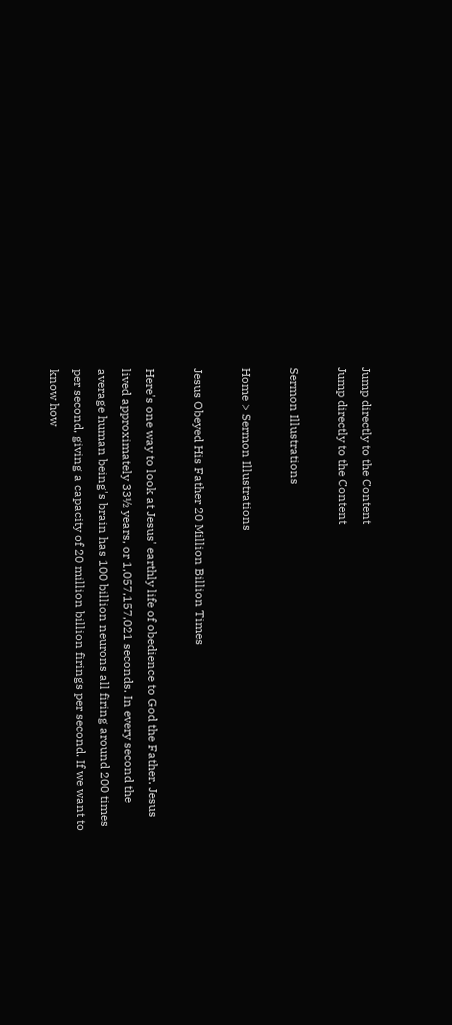Jump directly to the Content
Jump directly to the Content

Sermon Illustrations

Home > Sermon Illustrations

Jesus Obeyed His Father 20 Million Billion Times

Here's one way to look at Jesus' earthly life of obedience to God the Father. Jesus lived approximately 33½ years, or 1,057,157,021 seconds. In every second the average human being's brain has 100 billion neurons all firing around 200 times per second, giving a capacity of 20 million billion firings per second. If we want to know how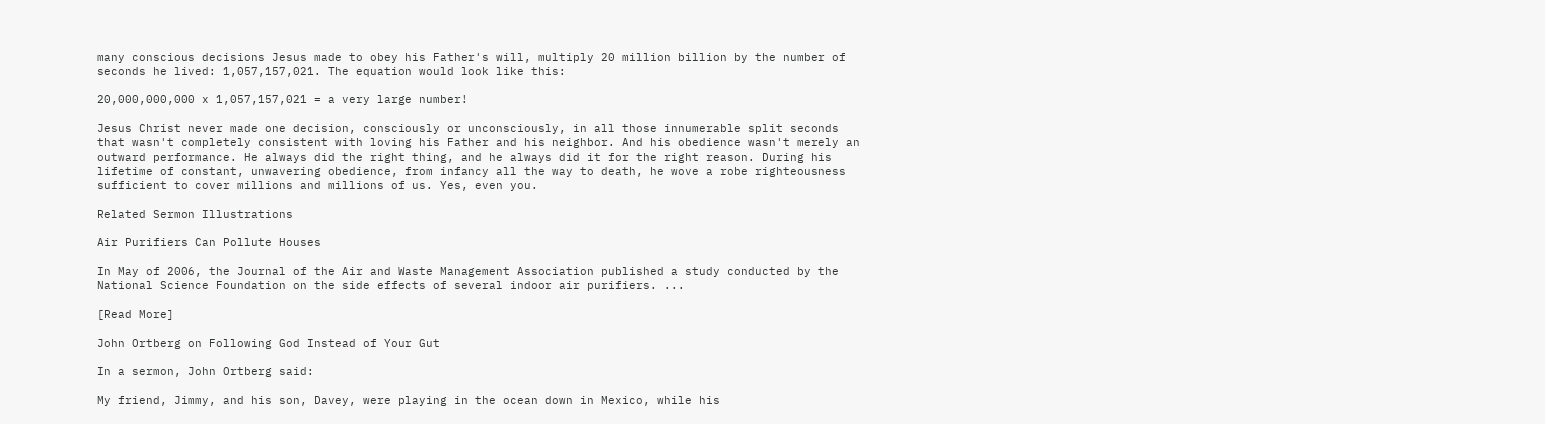many conscious decisions Jesus made to obey his Father's will, multiply 20 million billion by the number of seconds he lived: 1,057,157,021. The equation would look like this:

20,000,000,000 x 1,057,157,021 = a very large number!

Jesus Christ never made one decision, consciously or unconsciously, in all those innumerable split seconds that wasn't completely consistent with loving his Father and his neighbor. And his obedience wasn't merely an outward performance. He always did the right thing, and he always did it for the right reason. During his lifetime of constant, unwavering obedience, from infancy all the way to death, he wove a robe righteousness sufficient to cover millions and millions of us. Yes, even you.

Related Sermon Illustrations

Air Purifiers Can Pollute Houses

In May of 2006, the Journal of the Air and Waste Management Association published a study conducted by the National Science Foundation on the side effects of several indoor air purifiers. ...

[Read More]

John Ortberg on Following God Instead of Your Gut

In a sermon, John Ortberg said:

My friend, Jimmy, and his son, Davey, were playing in the ocean down in Mexico, while his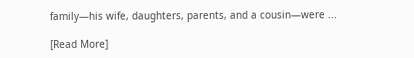family—his wife, daughters, parents, and a cousin—were ...

[Read More]